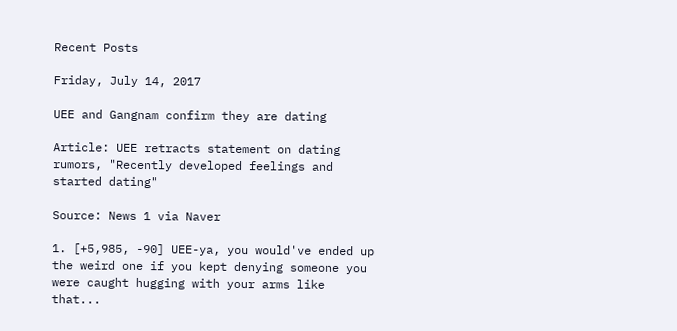Recent Posts

Friday, July 14, 2017

UEE and Gangnam confirm they are dating

Article: UEE retracts statement on dating rumors, "Recently developed feelings and started dating"

Source: News 1 via Naver

1. [+5,985, -90] UEE-ya, you would've ended up the weird one if you kept denying someone you were caught hugging with your arms like that...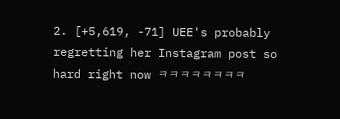2. [+5,619, -71] UEE's probably regretting her Instagram post so hard right now ㅋㅋㅋㅋㅋㅋㅋㅋ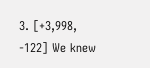3. [+3,998, -122] We knew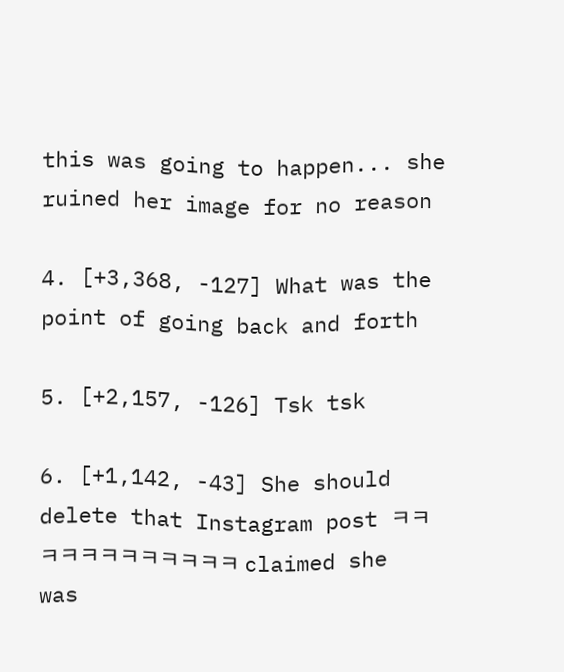this was going to happen... she ruined her image for no reason

4. [+3,368, -127] What was the point of going back and forth

5. [+2,157, -126] Tsk tsk

6. [+1,142, -43] She should delete that Instagram post ㅋㅋㅋㅋㅋㅋㅋㅋㅋㅋㅋㅋ claimed she was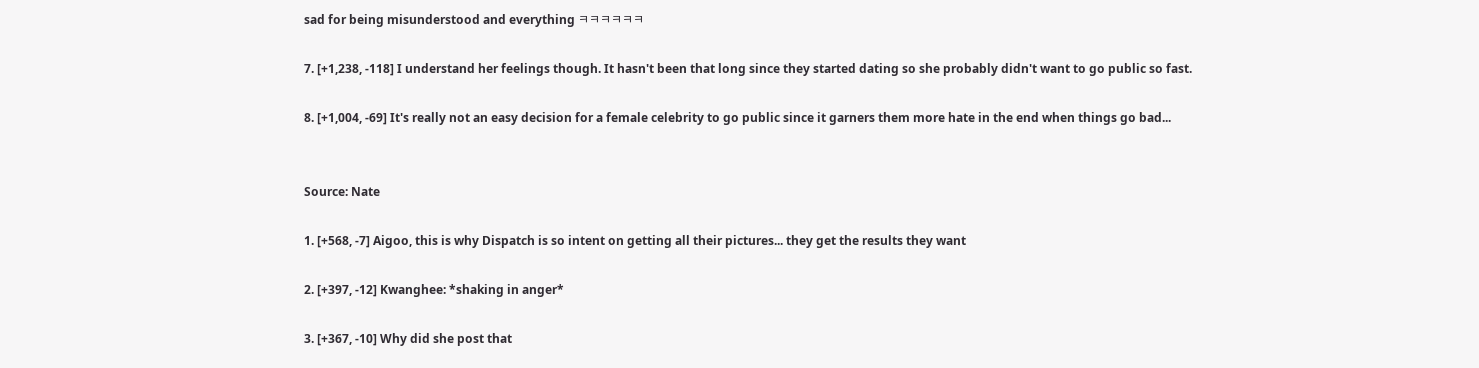sad for being misunderstood and everything ㅋㅋㅋㅋㅋㅋ

7. [+1,238, -118] I understand her feelings though. It hasn't been that long since they started dating so she probably didn't want to go public so fast.

8. [+1,004, -69] It's really not an easy decision for a female celebrity to go public since it garners them more hate in the end when things go bad...


Source: Nate

1. [+568, -7] Aigoo, this is why Dispatch is so intent on getting all their pictures... they get the results they want

2. [+397, -12] Kwanghee: *shaking in anger*

3. [+367, -10] Why did she post that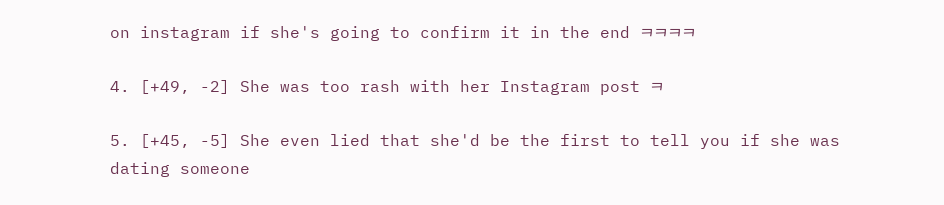on instagram if she's going to confirm it in the end ㅋㅋㅋㅋ

4. [+49, -2] She was too rash with her Instagram post ㅋ

5. [+45, -5] She even lied that she'd be the first to tell you if she was dating someone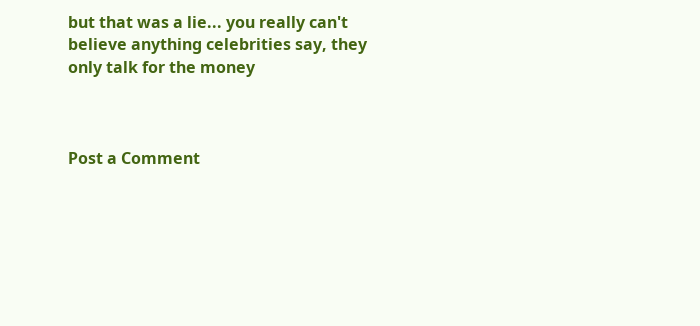but that was a lie... you really can't believe anything celebrities say, they only talk for the money



Post a Comment